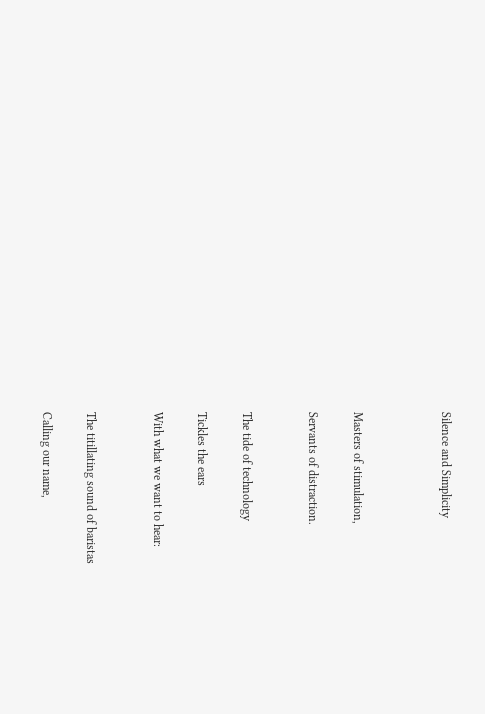Silence and Simplicity



Masters of stimulation,

Servants of distraction.


The tide of technology

Tickles the ears

With what we want to hear:


The titillating sound of baristas

Calling our name,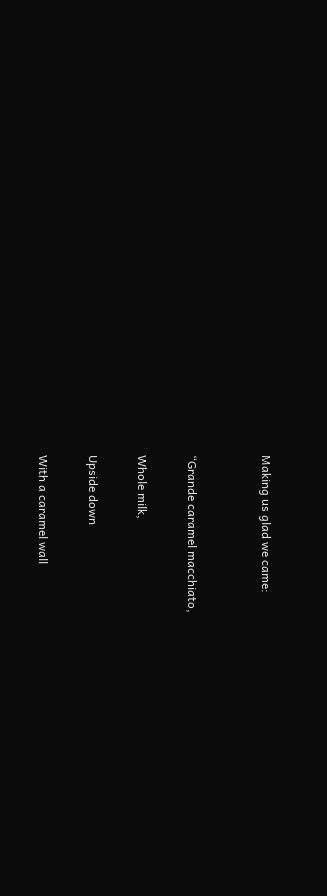Making us glad we came:


“Grande caramel macchiato,

Whole milk,

Upside down

With a caramel wall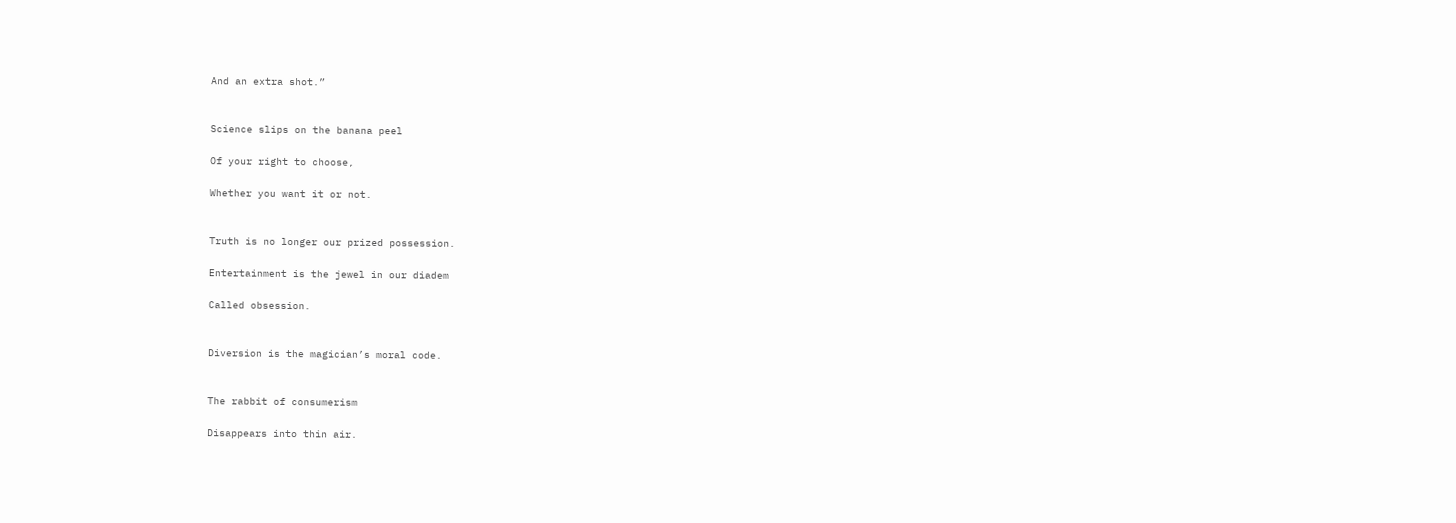And an extra shot.”


Science slips on the banana peel

Of your right to choose,

Whether you want it or not.


Truth is no longer our prized possession.

Entertainment is the jewel in our diadem

Called obsession.


Diversion is the magician’s moral code.


The rabbit of consumerism

Disappears into thin air.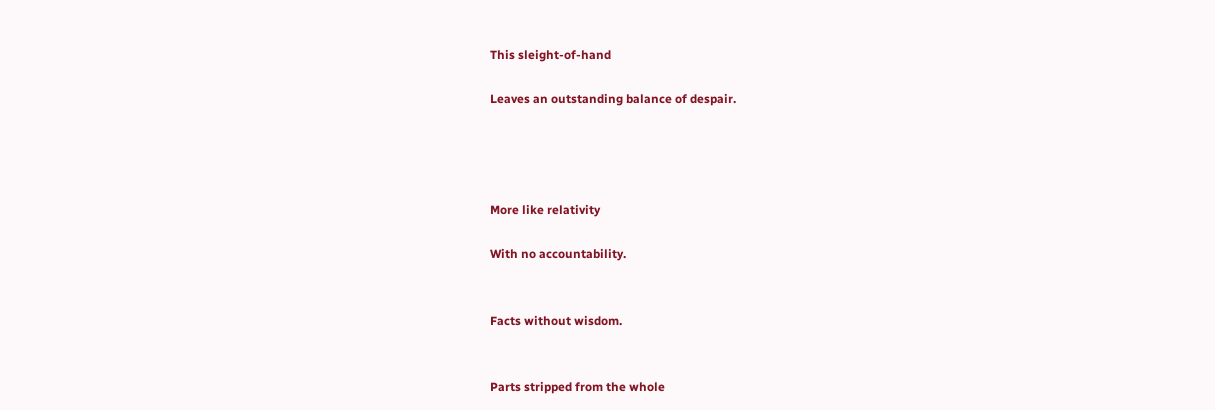This sleight-of-hand

Leaves an outstanding balance of despair.




More like relativity

With no accountability.


Facts without wisdom.


Parts stripped from the whole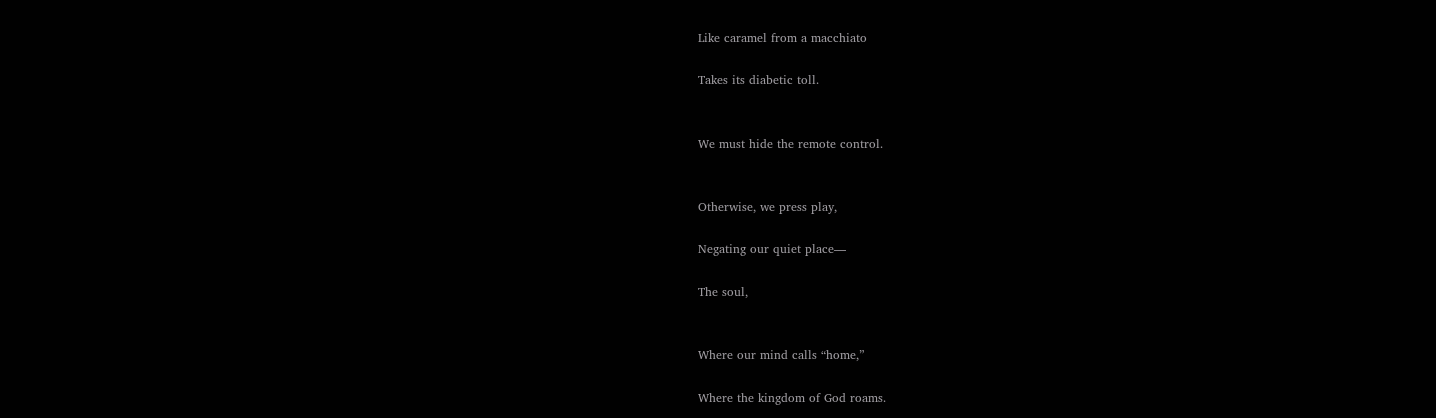Like caramel from a macchiato

Takes its diabetic toll.


We must hide the remote control.


Otherwise, we press play,

Negating our quiet place—

The soul,


Where our mind calls “home,”

Where the kingdom of God roams.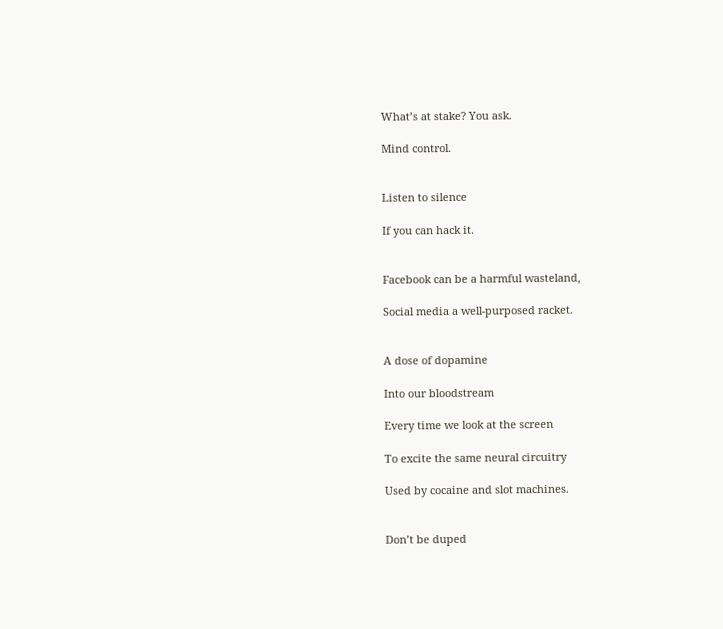What’s at stake? You ask.

Mind control.


Listen to silence

If you can hack it.


Facebook can be a harmful wasteland,

Social media a well-purposed racket.


A dose of dopamine

Into our bloodstream

Every time we look at the screen

To excite the same neural circuitry

Used by cocaine and slot machines.


Don’t be duped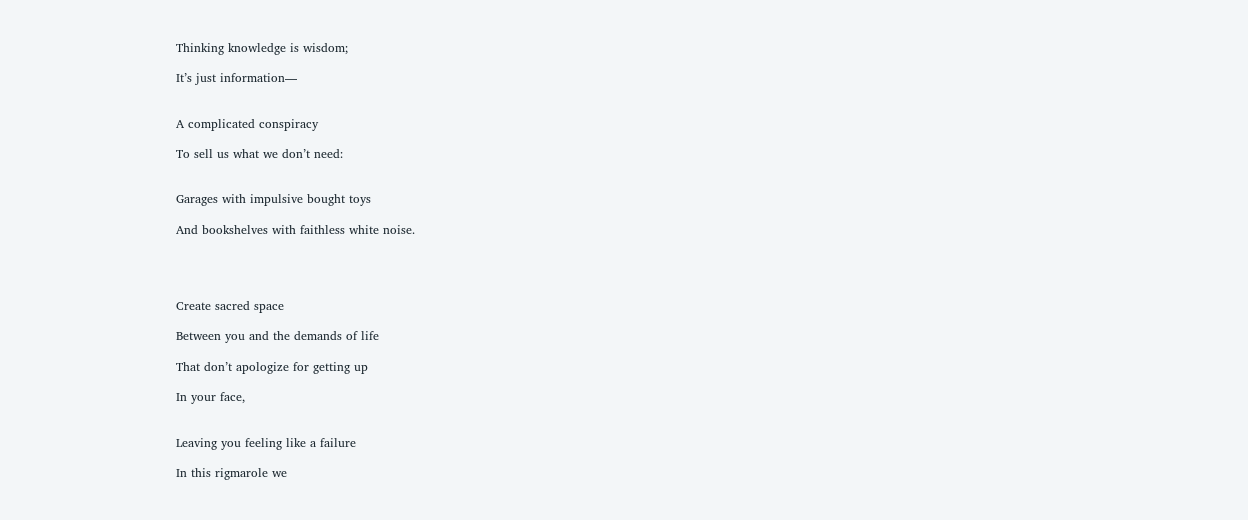Thinking knowledge is wisdom;

It’s just information—


A complicated conspiracy

To sell us what we don’t need:


Garages with impulsive bought toys

And bookshelves with faithless white noise.




Create sacred space

Between you and the demands of life

That don’t apologize for getting up

In your face,


Leaving you feeling like a failure

In this rigmarole we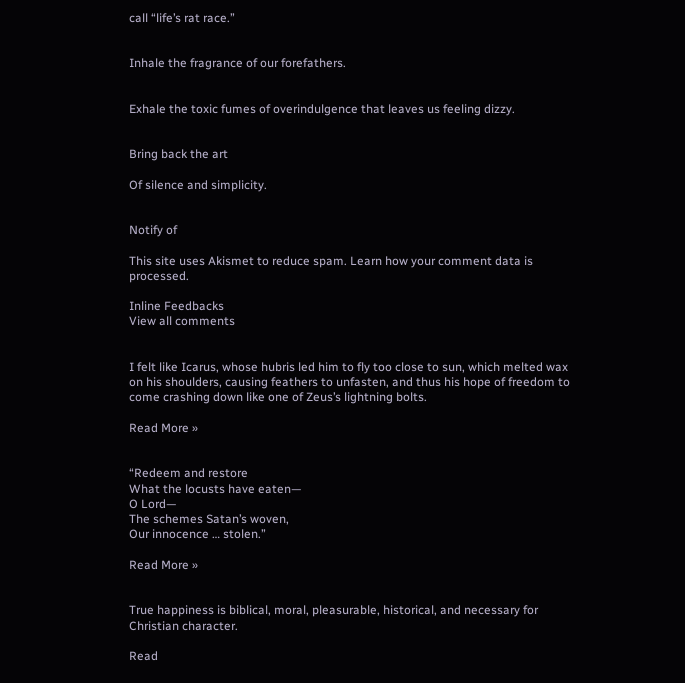call “life’s rat race.”


Inhale the fragrance of our forefathers.


Exhale the toxic fumes of overindulgence that leaves us feeling dizzy.


Bring back the art

Of silence and simplicity.


Notify of

This site uses Akismet to reduce spam. Learn how your comment data is processed.

Inline Feedbacks
View all comments


I felt like Icarus, whose hubris led him to fly too close to sun, which melted wax on his shoulders, causing feathers to unfasten, and thus his hope of freedom to come crashing down like one of Zeus’s lightning bolts.

Read More »


“Redeem and restore
What the locusts have eaten—
O Lord—
The schemes Satan’s woven,
Our innocence … stolen.”

Read More »


True happiness is biblical, moral, pleasurable, historical, and necessary for Christian character.

Read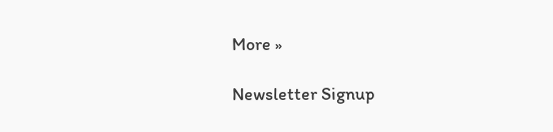More »

Newsletter Signup